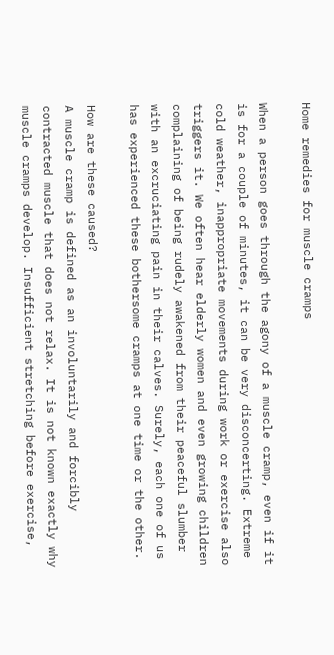Home remedies for muscle cramps

When a person goes through the agony of a muscle cramp, even if it is for a couple of minutes, it can be very disconcerting. Extreme cold weather, inappropriate movements during work or exercise also triggers it. We often hear elderly women and even growing children complaining of being rudely awakened from their peaceful slumber with an excruciating pain in their calves. Surely, each one of us has experienced these bothersome cramps at one time or the other.

How are these caused?
A muscle cramp is defined as an involuntarily and forcibly contracted muscle that does not relax. It is not known exactly why muscle cramps develop. Insufficient stretching before exercise,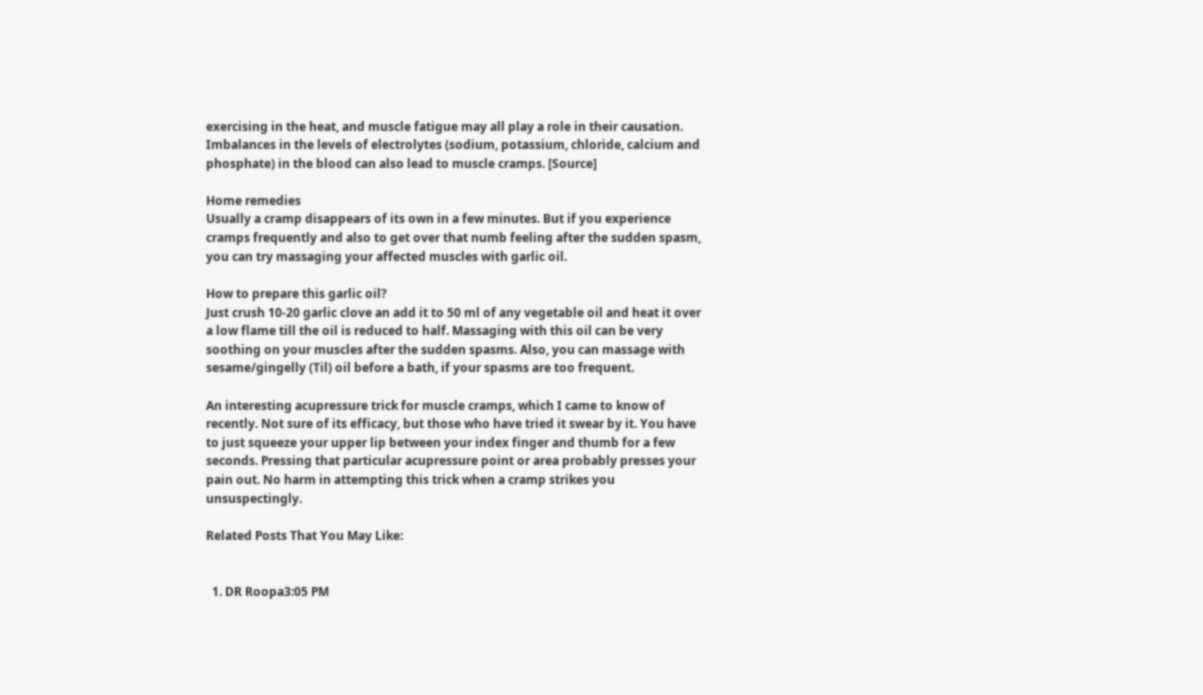exercising in the heat, and muscle fatigue may all play a role in their causation. Imbalances in the levels of electrolytes (sodium, potassium, chloride, calcium and phosphate) in the blood can also lead to muscle cramps. [Source]

Home remedies
Usually a cramp disappears of its own in a few minutes. But if you experience cramps frequently and also to get over that numb feeling after the sudden spasm, you can try massaging your affected muscles with garlic oil.

How to prepare this garlic oil?
Just crush 10-20 garlic clove an add it to 50 ml of any vegetable oil and heat it over a low flame till the oil is reduced to half. Massaging with this oil can be very soothing on your muscles after the sudden spasms. Also, you can massage with sesame/gingelly (Til) oil before a bath, if your spasms are too frequent.

An interesting acupressure trick for muscle cramps, which I came to know of recently. Not sure of its efficacy, but those who have tried it swear by it. You have to just squeeze your upper lip between your index finger and thumb for a few seconds. Pressing that particular acupressure point or area probably presses your pain out. No harm in attempting this trick when a cramp strikes you unsuspectingly.

Related Posts That You May Like:


  1. DR Roopa3:05 PM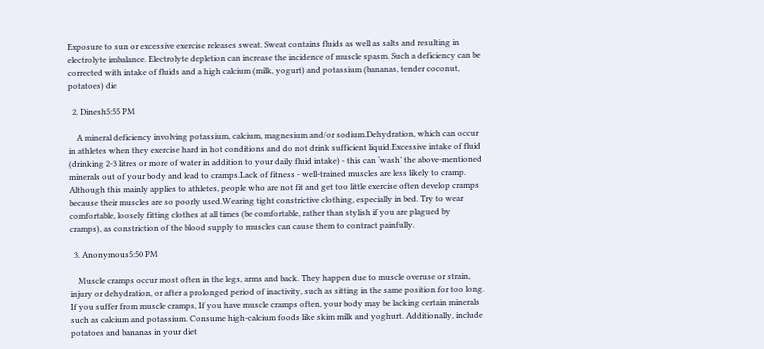Exposure to sun or excessive exercise releases sweat. Sweat contains fluids as well as salts and resulting in electrolyte imbalance. Electrolyte depletion can increase the incidence of muscle spasm. Such a deficiency can be corrected with intake of fluids and a high calcium (milk, yogurt) and potassium (bananas, tender coconut, potatoes) die

  2. Dinesh5:55 PM

    A mineral deficiency involving potassium, calcium, magnesium and/or sodium.Dehydration, which can occur in athletes when they exercise hard in hot conditions and do not drink sufficient liquid.Excessive intake of fluid (drinking 2-3 litres or more of water in addition to your daily fluid intake) - this can ‘wash’ the above-mentioned minerals out of your body and lead to cramps.Lack of fitness - well-trained muscles are less likely to cramp. Although this mainly applies to athletes, people who are not fit and get too little exercise often develop cramps because their muscles are so poorly used.Wearing tight constrictive clothing, especially in bed. Try to wear comfortable, loosely fitting clothes at all times (be comfortable, rather than stylish if you are plagued by cramps), as constriction of the blood supply to muscles can cause them to contract painfully.

  3. Anonymous5:50 PM

    Muscle cramps occur most often in the legs, arms and back. They happen due to muscle overuse or strain, injury or dehydration, or after a prolonged period of inactivity, such as sitting in the same position for too long. If you suffer from muscle cramps, If you have muscle cramps often, your body may be lacking certain minerals such as calcium and potassium. Consume high-calcium foods like skim milk and yoghurt. Additionally, include potatoes and bananas in your diet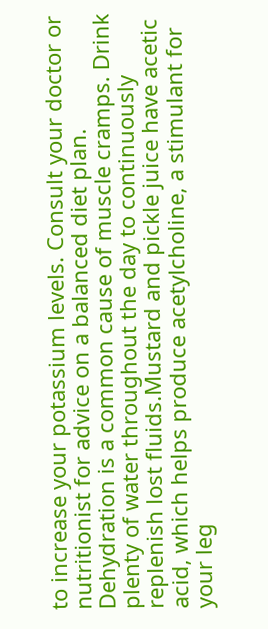to increase your potassium levels. Consult your doctor or nutritionist for advice on a balanced diet plan. Dehydration is a common cause of muscle cramps. Drink plenty of water throughout the day to continuously replenish lost fluids.Mustard and pickle juice have acetic acid, which helps produce acetylcholine, a stimulant for your leg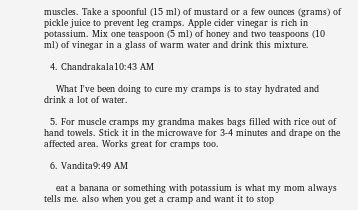muscles. Take a spoonful (15 ml) of mustard or a few ounces (grams) of pickle juice to prevent leg cramps. Apple cider vinegar is rich in potassium. Mix one teaspoon (5 ml) of honey and two teaspoons (10 ml) of vinegar in a glass of warm water and drink this mixture.

  4. Chandrakala10:43 AM

    What I've been doing to cure my cramps is to stay hydrated and drink a lot of water.

  5. For muscle cramps my grandma makes bags filled with rice out of hand towels. Stick it in the microwave for 3-4 minutes and drape on the affected area. Works great for cramps too.

  6. Vandita9:49 AM

    eat a banana or something with potassium is what my mom always tells me. also when you get a cramp and want it to stop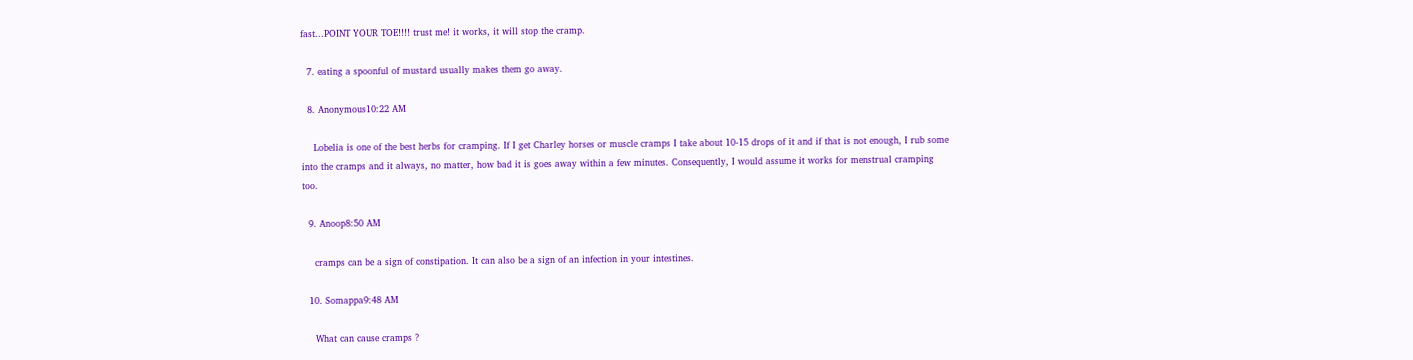fast...POINT YOUR TOE!!!! trust me! it works, it will stop the cramp.

  7. eating a spoonful of mustard usually makes them go away.

  8. Anonymous10:22 AM

    Lobelia is one of the best herbs for cramping. If I get Charley horses or muscle cramps I take about 10-15 drops of it and if that is not enough, I rub some into the cramps and it always, no matter, how bad it is goes away within a few minutes. Consequently, I would assume it works for menstrual cramping too.

  9. Anoop8:50 AM

    cramps can be a sign of constipation. It can also be a sign of an infection in your intestines.

  10. Somappa9:48 AM

    What can cause cramps ?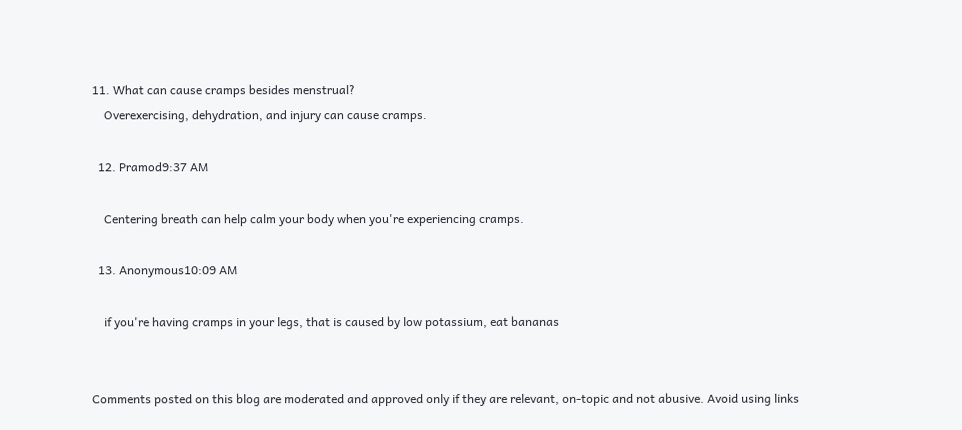11. What can cause cramps besides menstrual?
    Overexercising, dehydration, and injury can cause cramps.

  12. Pramod9:37 AM

    Centering breath can help calm your body when you're experiencing cramps.

  13. Anonymous10:09 AM

    if you're having cramps in your legs, that is caused by low potassium, eat bananas


Comments posted on this blog are moderated and approved only if they are relevant, on-topic and not abusive. Avoid using links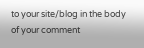to your site/blog in the body of your comment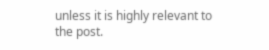unless it is highly relevant to the post.